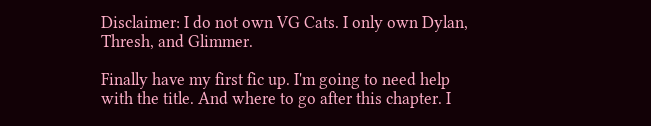Disclaimer: I do not own VG Cats. I only own Dylan, Thresh, and Glimmer.

Finally have my first fic up. I'm going to need help with the title. And where to go after this chapter. I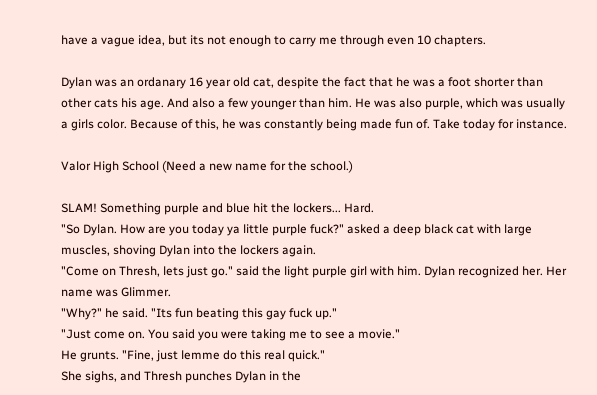have a vague idea, but its not enough to carry me through even 10 chapters.

Dylan was an ordanary 16 year old cat, despite the fact that he was a foot shorter than other cats his age. And also a few younger than him. He was also purple, which was usually a girls color. Because of this, he was constantly being made fun of. Take today for instance.

Valor High School (Need a new name for the school.)

SLAM! Something purple and blue hit the lockers... Hard.
"So Dylan. How are you today ya little purple fuck?" asked a deep black cat with large muscles, shoving Dylan into the lockers again.
"Come on Thresh, lets just go." said the light purple girl with him. Dylan recognized her. Her name was Glimmer.
"Why?" he said. "Its fun beating this gay fuck up."
"Just come on. You said you were taking me to see a movie."
He grunts. "Fine, just lemme do this real quick."
She sighs, and Thresh punches Dylan in the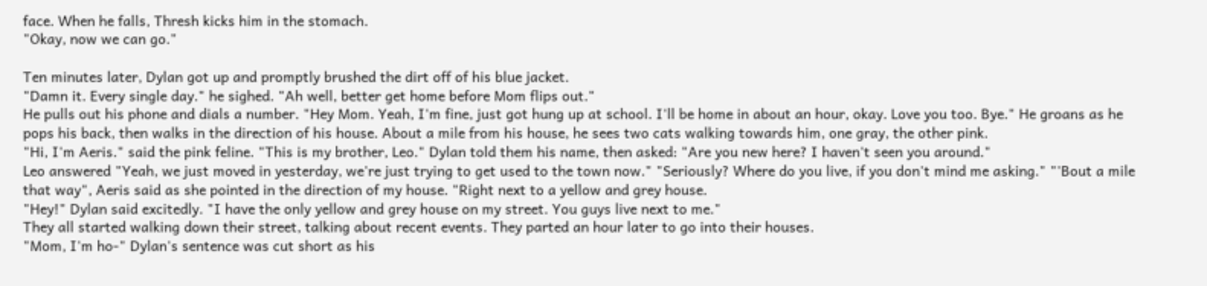face. When he falls, Thresh kicks him in the stomach.
"Okay, now we can go."

Ten minutes later, Dylan got up and promptly brushed the dirt off of his blue jacket.
"Damn it. Every single day." he sighed. "Ah well, better get home before Mom flips out."
He pulls out his phone and dials a number. "Hey Mom. Yeah, I'm fine, just got hung up at school. I'll be home in about an hour, okay. Love you too. Bye." He groans as he pops his back, then walks in the direction of his house. About a mile from his house, he sees two cats walking towards him, one gray, the other pink.
"Hi, I'm Aeris." said the pink feline. "This is my brother, Leo." Dylan told them his name, then asked: "Are you new here? I haven't seen you around."
Leo answered "Yeah, we just moved in yesterday, we're just trying to get used to the town now." "Seriously? Where do you live, if you don't mind me asking." "'Bout a mile that way", Aeris said as she pointed in the direction of my house. "Right next to a yellow and grey house.
"Hey!" Dylan said excitedly. "I have the only yellow and grey house on my street. You guys live next to me."
They all started walking down their street, talking about recent events. They parted an hour later to go into their houses.
"Mom, I'm ho-" Dylan's sentence was cut short as his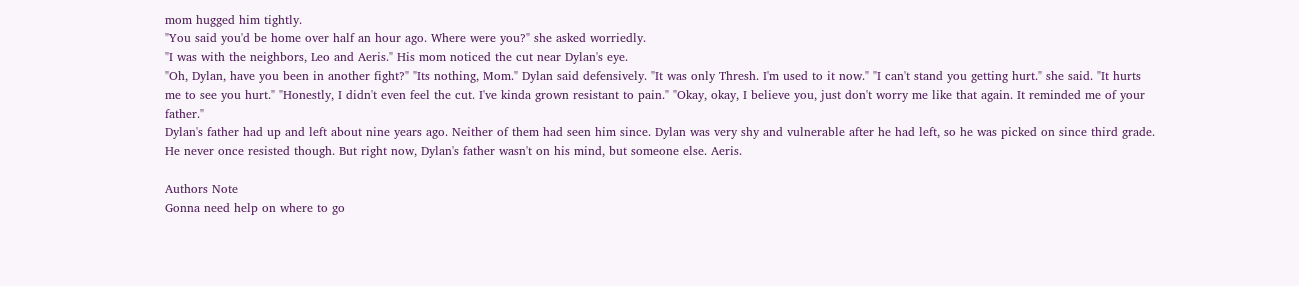mom hugged him tightly.
"You said you'd be home over half an hour ago. Where were you?" she asked worriedly.
"I was with the neighbors, Leo and Aeris." His mom noticed the cut near Dylan's eye.
"Oh, Dylan, have you been in another fight?" "Its nothing, Mom." Dylan said defensively. "It was only Thresh. I'm used to it now." "I can't stand you getting hurt." she said. "It hurts me to see you hurt." "Honestly, I didn't even feel the cut. I've kinda grown resistant to pain." "Okay, okay, I believe you, just don't worry me like that again. It reminded me of your father."
Dylan's father had up and left about nine years ago. Neither of them had seen him since. Dylan was very shy and vulnerable after he had left, so he was picked on since third grade. He never once resisted though. But right now, Dylan's father wasn't on his mind, but someone else. Aeris.

Authors Note
Gonna need help on where to go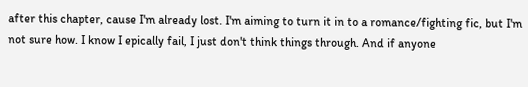after this chapter, cause I'm already lost. I'm aiming to turn it in to a romance/fighting fic, but I'm not sure how. I know I epically fail, I just don't think things through. And if anyone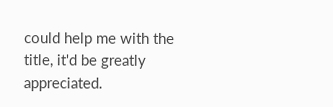could help me with the title, it'd be greatly appreciated.